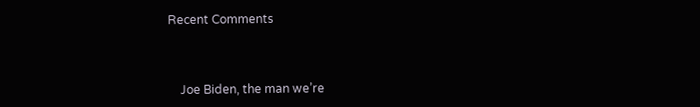Recent Comments



    Joe Biden, the man we’re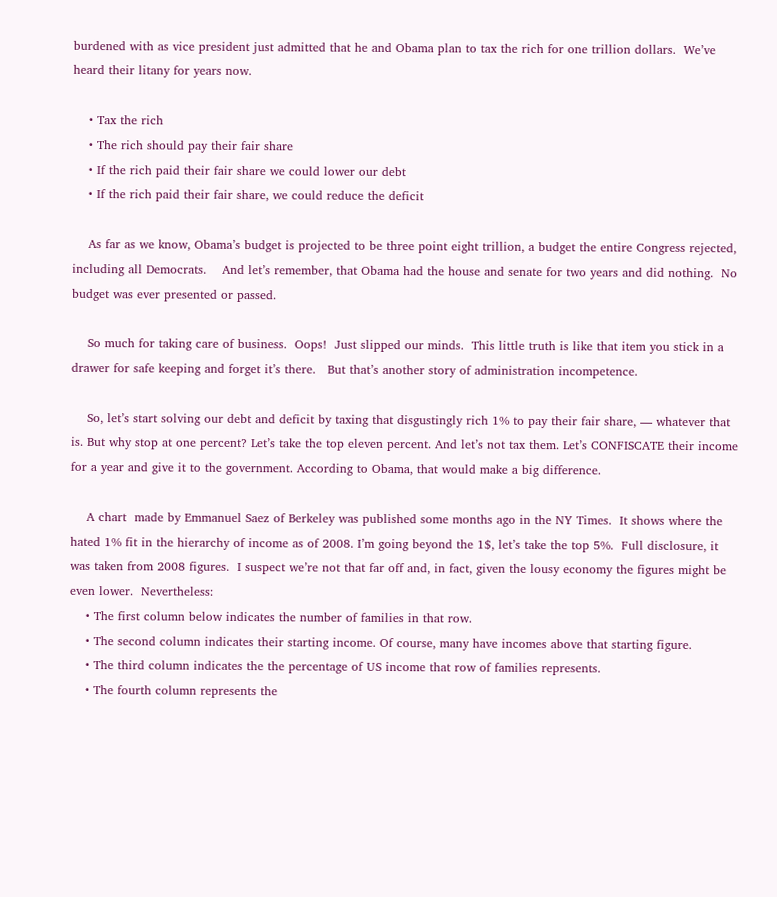burdened with as vice president just admitted that he and Obama plan to tax the rich for one trillion dollars.  We’ve heard their litany for years now.

    • Tax the rich
    • The rich should pay their fair share
    • If the rich paid their fair share we could lower our debt
    • If the rich paid their fair share, we could reduce the deficit

    As far as we know, Obama’s budget is projected to be three point eight trillion, a budget the entire Congress rejected, including all Democrats.    And let’s remember, that Obama had the house and senate for two years and did nothing.  No budget was ever presented or passed.

    So much for taking care of business.  Oops!  Just slipped our minds.  This little truth is like that item you stick in a drawer for safe keeping and forget it’s there.   But that’s another story of administration incompetence.

    So, let’s start solving our debt and deficit by taxing that disgustingly rich 1% to pay their fair share, — whatever that is. But why stop at one percent? Let’s take the top eleven percent. And let’s not tax them. Let’s CONFISCATE their income for a year and give it to the government. According to Obama, that would make a big difference.

    A chart  made by Emmanuel Saez of Berkeley was published some months ago in the NY Times.  It shows where the hated 1% fit in the hierarchy of income as of 2008. I’m going beyond the 1$, let’s take the top 5%.  Full disclosure, it was taken from 2008 figures.  I suspect we’re not that far off and, in fact, given the lousy economy the figures might be even lower.  Nevertheless:
    • The first column below indicates the number of families in that row.
    • The second column indicates their starting income. Of course, many have incomes above that starting figure.
    • The third column indicates the the percentage of US income that row of families represents.
    • The fourth column represents the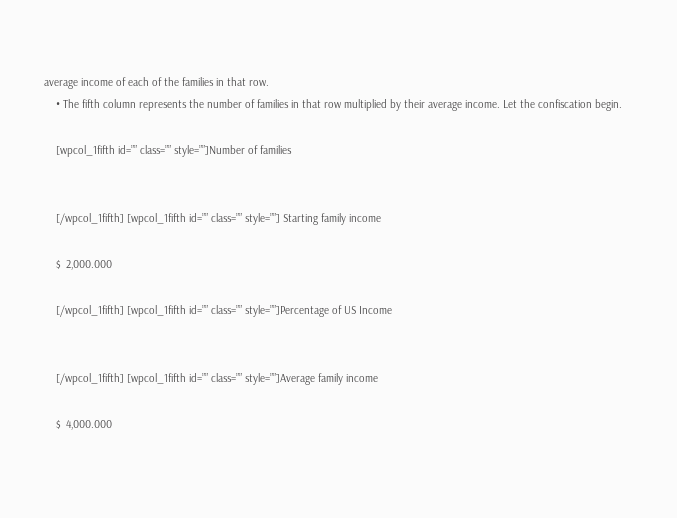average income of each of the families in that row.
    • The fifth column represents the number of families in that row multiplied by their average income. Let the confiscation begin.

    [wpcol_1fifth id=”” class=”” style=””]Number of families


    [/wpcol_1fifth] [wpcol_1fifth id=”” class=”” style=””] Starting family income

    $  2,000.000

    [/wpcol_1fifth] [wpcol_1fifth id=”” class=”” style=””]Percentage of US Income


    [/wpcol_1fifth] [wpcol_1fifth id=”” class=”” style=””]Average family income

    $  4,000.000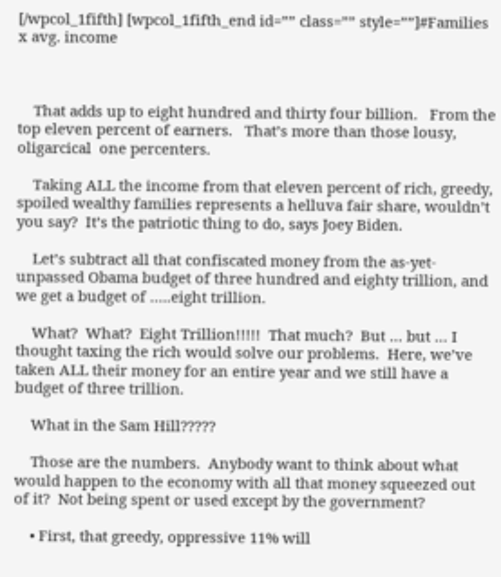[/wpcol_1fifth] [wpcol_1fifth_end id=”” class=”” style=””]#Families x avg. income



    That adds up to eight hundred and thirty four billion.   From the top eleven percent of earners.   That’s more than those lousy, oligarcical  one percenters.

    Taking ALL the income from that eleven percent of rich, greedy, spoiled wealthy families represents a helluva fair share, wouldn’t you say?  It’s the patriotic thing to do, says Joey Biden.

    Let’s subtract all that confiscated money from the as-yet-unpassed Obama budget of three hundred and eighty trillion, and we get a budget of …..eight trillion.

    What?  What?  Eight Trillion!!!!!  That much?  But … but … I thought taxing the rich would solve our problems.  Here, we’ve taken ALL their money for an entire year and we still have a budget of three trillion.

    What in the Sam Hill?????

    Those are the numbers.  Anybody want to think about what would happen to the economy with all that money squeezed out of it?  Not being spent or used except by the government?

    • First, that greedy, oppressive 11% will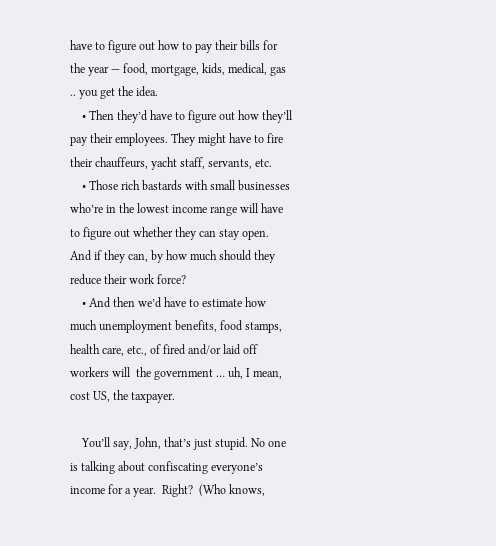have to figure out how to pay their bills for the year — food, mortgage, kids, medical, gas .. you get the idea.
    • Then they’d have to figure out how they’ll pay their employees. They might have to fire their chauffeurs, yacht staff, servants, etc.
    • Those rich bastards with small businesses who’re in the lowest income range will have to figure out whether they can stay open. And if they can, by how much should they reduce their work force?
    • And then we’d have to estimate how much unemployment benefits, food stamps, health care, etc., of fired and/or laid off workers will  the government … uh, I mean, cost US, the taxpayer.

    You’ll say, John, that’s just stupid. No one is talking about confiscating everyone’s income for a year.  Right?  (Who knows,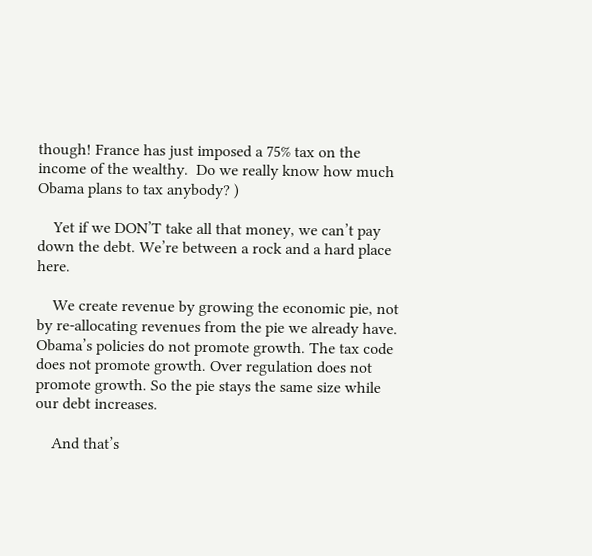though! France has just imposed a 75% tax on the income of the wealthy.  Do we really know how much Obama plans to tax anybody? )

    Yet if we DON’T take all that money, we can’t pay down the debt. We’re between a rock and a hard place here.

    We create revenue by growing the economic pie, not by re-allocating revenues from the pie we already have.  Obama’s policies do not promote growth. The tax code does not promote growth. Over regulation does not promote growth. So the pie stays the same size while our debt increases.

    And that’s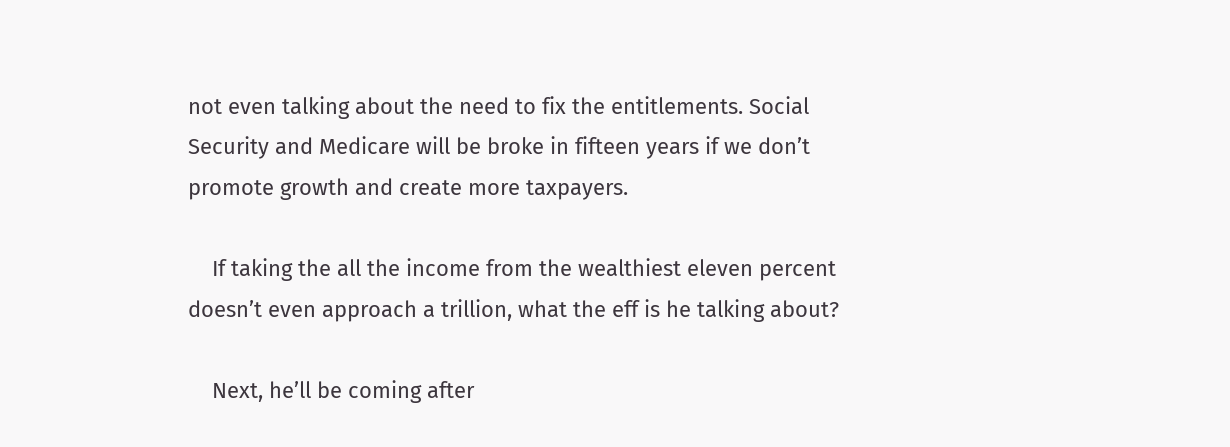not even talking about the need to fix the entitlements. Social Security and Medicare will be broke in fifteen years if we don’t promote growth and create more taxpayers.

    If taking the all the income from the wealthiest eleven percent doesn’t even approach a trillion, what the eff is he talking about?

    Next, he’ll be coming after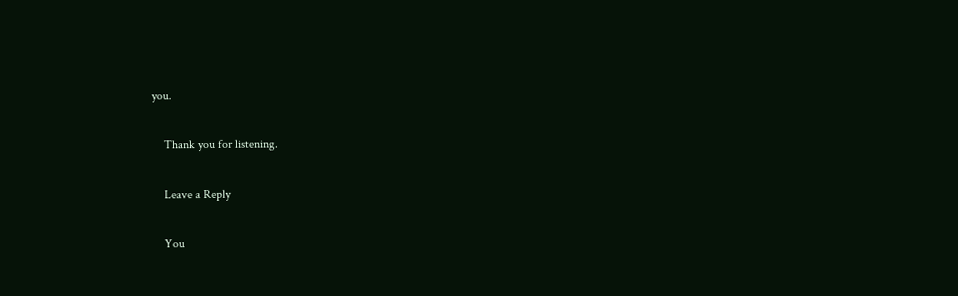you.

    Thank you for listening.

    Leave a Reply

    You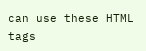can use these HTML tags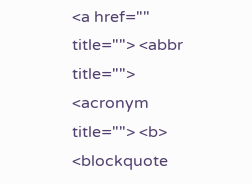<a href="" title=""> <abbr title=""> <acronym title=""> <b> <blockquote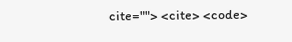cite=""> <cite> <code>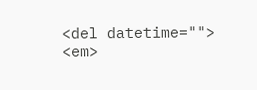<del datetime=""> <em>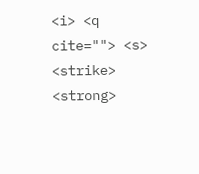<i> <q cite=""> <s> <strike> <strong>